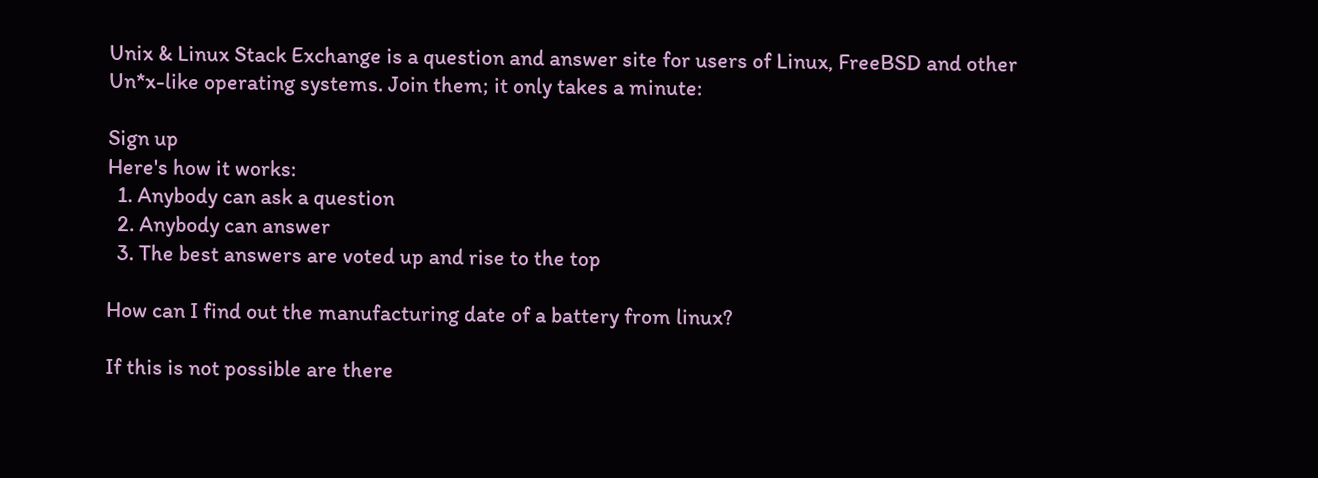Unix & Linux Stack Exchange is a question and answer site for users of Linux, FreeBSD and other Un*x-like operating systems. Join them; it only takes a minute:

Sign up
Here's how it works:
  1. Anybody can ask a question
  2. Anybody can answer
  3. The best answers are voted up and rise to the top

How can I find out the manufacturing date of a battery from linux?

If this is not possible are there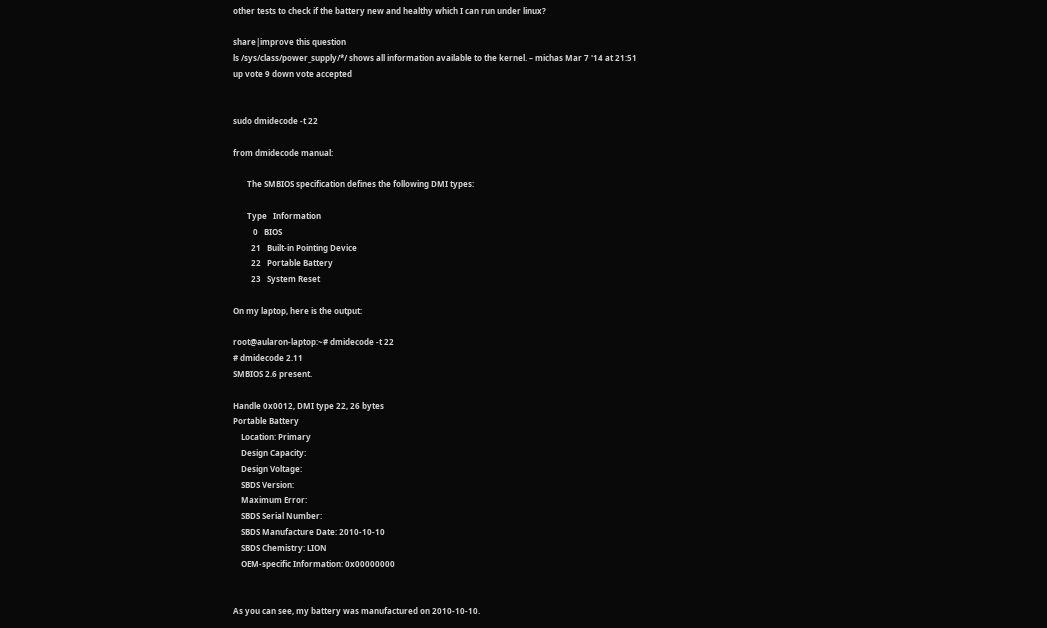other tests to check if the battery new and healthy which I can run under linux?

share|improve this question
ls /sys/class/power_supply/*/ shows all information available to the kernel. – michas Mar 7 '14 at 21:51
up vote 9 down vote accepted


sudo dmidecode -t 22

from dmidecode manual:

       The SMBIOS specification defines the following DMI types:

       Type   Information
          0   BIOS
         21   Built-in Pointing Device
         22   Portable Battery
         23   System Reset

On my laptop, here is the output:

root@aularon-laptop:~# dmidecode -t 22
# dmidecode 2.11
SMBIOS 2.6 present.

Handle 0x0012, DMI type 22, 26 bytes
Portable Battery
    Location: Primary
    Design Capacity:
    Design Voltage:
    SBDS Version:
    Maximum Error:
    SBDS Serial Number:
    SBDS Manufacture Date: 2010-10-10
    SBDS Chemistry: LION
    OEM-specific Information: 0x00000000


As you can see, my battery was manufactured on 2010-10-10.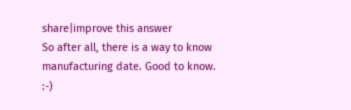share|improve this answer
So after all, there is a way to know manufacturing date. Good to know. :-)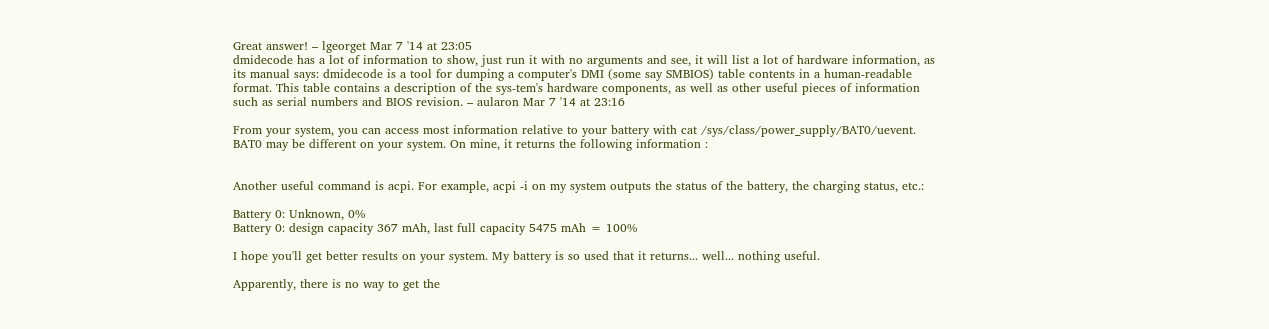Great answer! – lgeorget Mar 7 '14 at 23:05
dmidecode has a lot of information to show, just run it with no arguments and see, it will list a lot of hardware information, as its manual says: dmidecode is a tool for dumping a computer's DMI (some say SMBIOS) table contents in a human-readable format. This table contains a description of the sys‐tem's hardware components, as well as other useful pieces of information such as serial numbers and BIOS revision. – aularon Mar 7 '14 at 23:16

From your system, you can access most information relative to your battery with cat /sys/class/power_supply/BAT0/uevent. BAT0 may be different on your system. On mine, it returns the following information :


Another useful command is acpi. For example, acpi -i on my system outputs the status of the battery, the charging status, etc.:

Battery 0: Unknown, 0%
Battery 0: design capacity 367 mAh, last full capacity 5475 mAh = 100%

I hope you'll get better results on your system. My battery is so used that it returns... well... nothing useful.

Apparently, there is no way to get the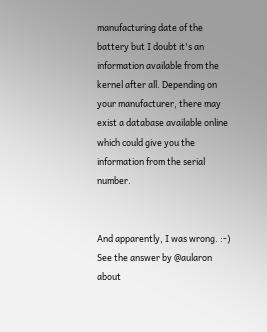manufacturing date of the battery but I doubt it's an information available from the kernel after all. Depending on your manufacturer, there may exist a database available online which could give you the information from the serial number.


And apparently, I was wrong. :-) See the answer by @aularon about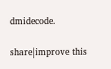dmidecode.

share|improve this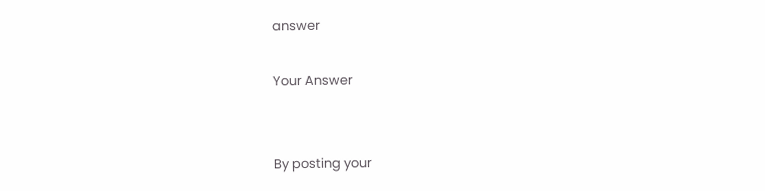answer

Your Answer


By posting your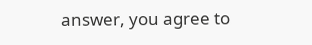answer, you agree to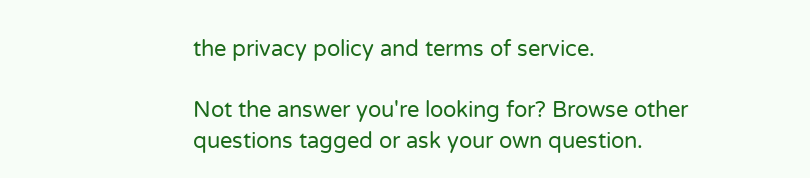the privacy policy and terms of service.

Not the answer you're looking for? Browse other questions tagged or ask your own question.